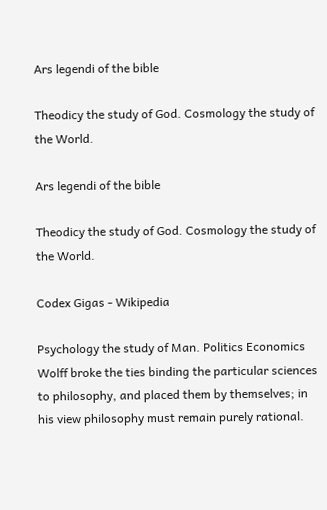Ars legendi of the bible

Theodicy the study of God. Cosmology the study of the World.

Ars legendi of the bible

Theodicy the study of God. Cosmology the study of the World.

Codex Gigas - Wikipedia

Psychology the study of Man. Politics Economics Wolff broke the ties binding the particular sciences to philosophy, and placed them by themselves; in his view philosophy must remain purely rational.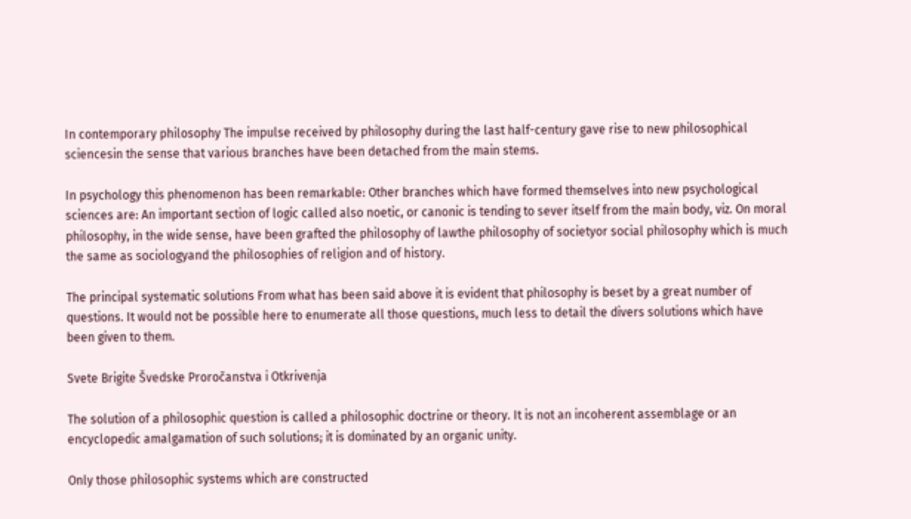In contemporary philosophy The impulse received by philosophy during the last half-century gave rise to new philosophical sciencesin the sense that various branches have been detached from the main stems.

In psychology this phenomenon has been remarkable: Other branches which have formed themselves into new psychological sciences are: An important section of logic called also noetic, or canonic is tending to sever itself from the main body, viz. On moral philosophy, in the wide sense, have been grafted the philosophy of lawthe philosophy of societyor social philosophy which is much the same as sociologyand the philosophies of religion and of history.

The principal systematic solutions From what has been said above it is evident that philosophy is beset by a great number of questions. It would not be possible here to enumerate all those questions, much less to detail the divers solutions which have been given to them.

Svete Brigite Švedske Proročanstva i Otkrivenja

The solution of a philosophic question is called a philosophic doctrine or theory. It is not an incoherent assemblage or an encyclopedic amalgamation of such solutions; it is dominated by an organic unity.

Only those philosophic systems which are constructed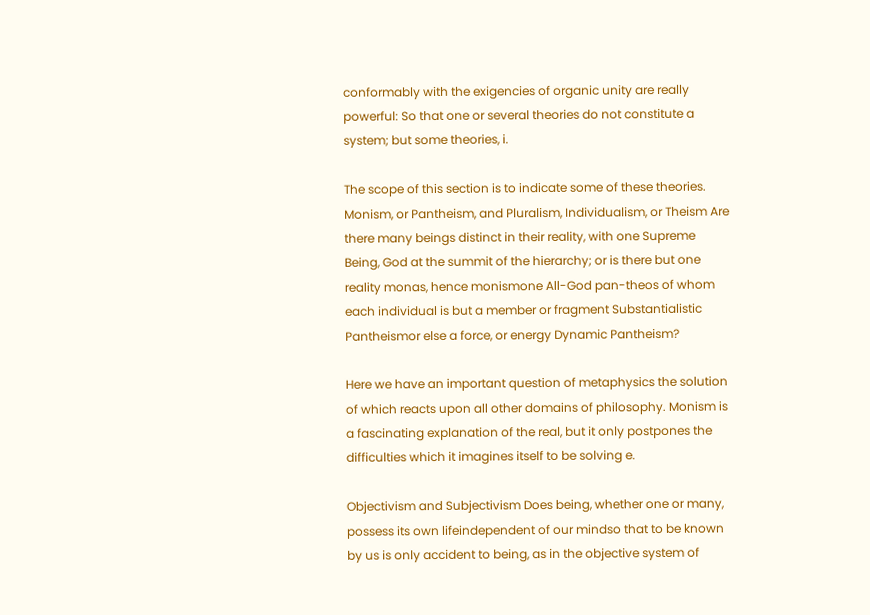conformably with the exigencies of organic unity are really powerful: So that one or several theories do not constitute a system; but some theories, i.

The scope of this section is to indicate some of these theories. Monism, or Pantheism, and Pluralism, Individualism, or Theism Are there many beings distinct in their reality, with one Supreme Being, God at the summit of the hierarchy; or is there but one reality monas, hence monismone All-God pan-theos of whom each individual is but a member or fragment Substantialistic Pantheismor else a force, or energy Dynamic Pantheism?

Here we have an important question of metaphysics the solution of which reacts upon all other domains of philosophy. Monism is a fascinating explanation of the real, but it only postpones the difficulties which it imagines itself to be solving e.

Objectivism and Subjectivism Does being, whether one or many, possess its own lifeindependent of our mindso that to be known by us is only accident to being, as in the objective system of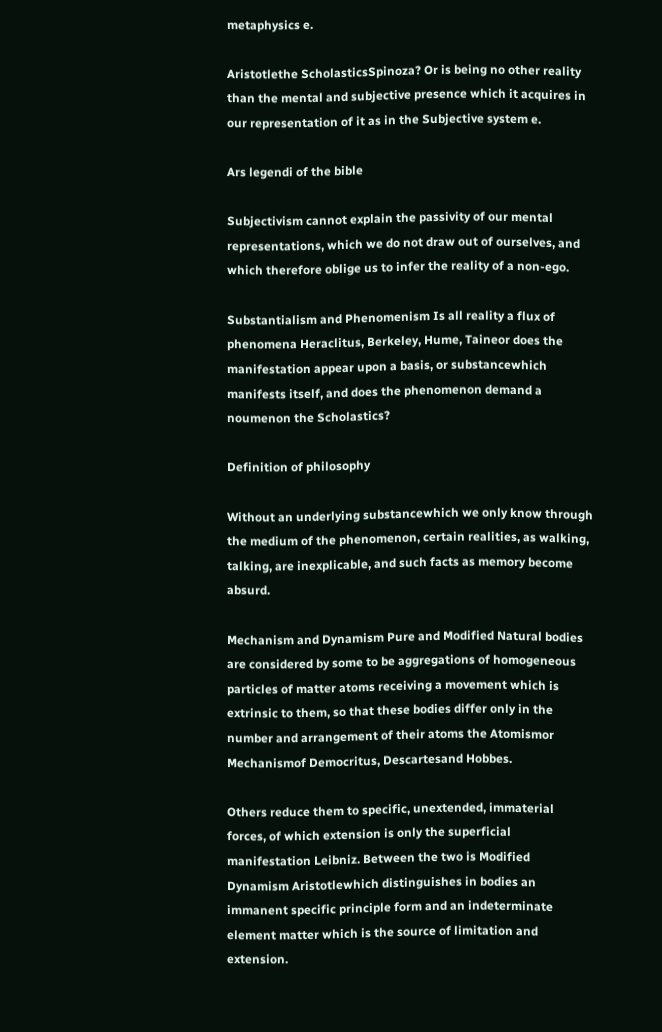metaphysics e.

Aristotlethe ScholasticsSpinoza? Or is being no other reality than the mental and subjective presence which it acquires in our representation of it as in the Subjective system e.

Ars legendi of the bible

Subjectivism cannot explain the passivity of our mental representations, which we do not draw out of ourselves, and which therefore oblige us to infer the reality of a non-ego.

Substantialism and Phenomenism Is all reality a flux of phenomena Heraclitus, Berkeley, Hume, Taineor does the manifestation appear upon a basis, or substancewhich manifests itself, and does the phenomenon demand a noumenon the Scholastics?

Definition of philosophy

Without an underlying substancewhich we only know through the medium of the phenomenon, certain realities, as walking, talking, are inexplicable, and such facts as memory become absurd.

Mechanism and Dynamism Pure and Modified Natural bodies are considered by some to be aggregations of homogeneous particles of matter atoms receiving a movement which is extrinsic to them, so that these bodies differ only in the number and arrangement of their atoms the Atomismor Mechanismof Democritus, Descartesand Hobbes.

Others reduce them to specific, unextended, immaterial forces, of which extension is only the superficial manifestation Leibniz. Between the two is Modified Dynamism Aristotlewhich distinguishes in bodies an immanent specific principle form and an indeterminate element matter which is the source of limitation and extension.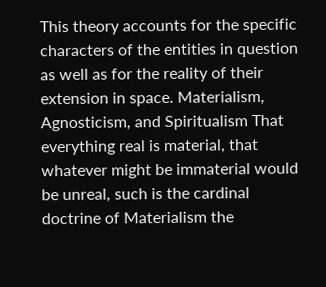This theory accounts for the specific characters of the entities in question as well as for the reality of their extension in space. Materialism, Agnosticism, and Spiritualism That everything real is material, that whatever might be immaterial would be unreal, such is the cardinal doctrine of Materialism the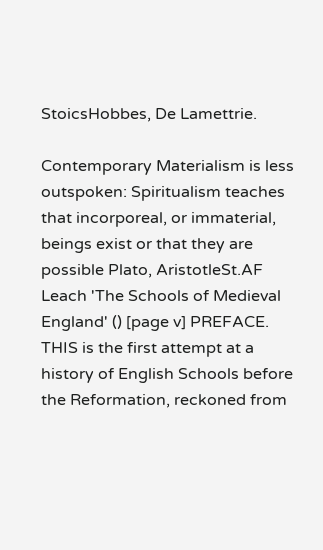StoicsHobbes, De Lamettrie.

Contemporary Materialism is less outspoken: Spiritualism teaches that incorporeal, or immaterial, beings exist or that they are possible Plato, AristotleSt.AF Leach 'The Schools of Medieval England' () [page v] PREFACE. THIS is the first attempt at a history of English Schools before the Reformation, reckoned from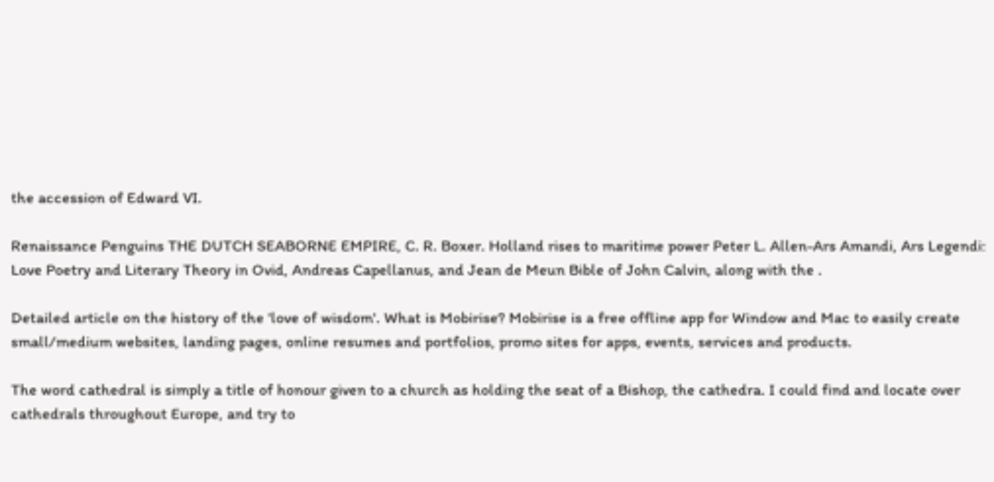the accession of Edward VI.

Renaissance Penguins THE DUTCH SEABORNE EMPIRE, C. R. Boxer. Holland rises to maritime power Peter L. Allen-Ars Amandi, Ars Legendi: Love Poetry and Literary Theory in Ovid, Andreas Capellanus, and Jean de Meun Bible of John Calvin, along with the .

Detailed article on the history of the 'love of wisdom'. What is Mobirise? Mobirise is a free offline app for Window and Mac to easily create small/medium websites, landing pages, online resumes and portfolios, promo sites for apps, events, services and products.

The word cathedral is simply a title of honour given to a church as holding the seat of a Bishop, the cathedra. I could find and locate over cathedrals throughout Europe, and try to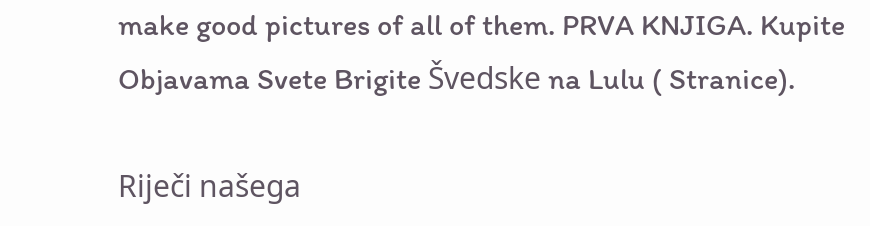make good pictures of all of them. PRVA KNJIGA. Kupite Objavama Svete Brigite Švedske na Lulu ( Stranice).

Riječi našega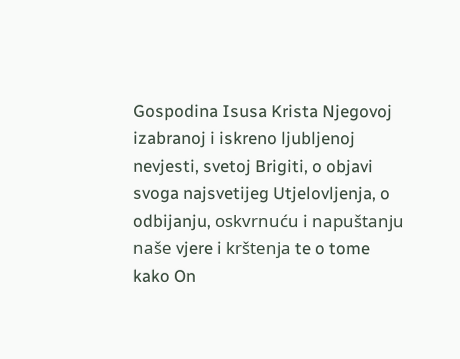Gospodina Isusa Krista Njegovoj izabranoj i iskreno ljubljenoj nevjesti, svetoj Brigiti, o objavi svoga najsvetijeg Utjelovljenja, o odbijanju, oskvrnuću i napuštanju naše vjere i krštenja te o tome kako On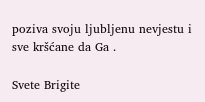poziva svoju ljubljenu nevjestu i sve kršćane da Ga .

Svete Brigite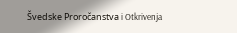Švedske Proročanstva i Otkrivenja